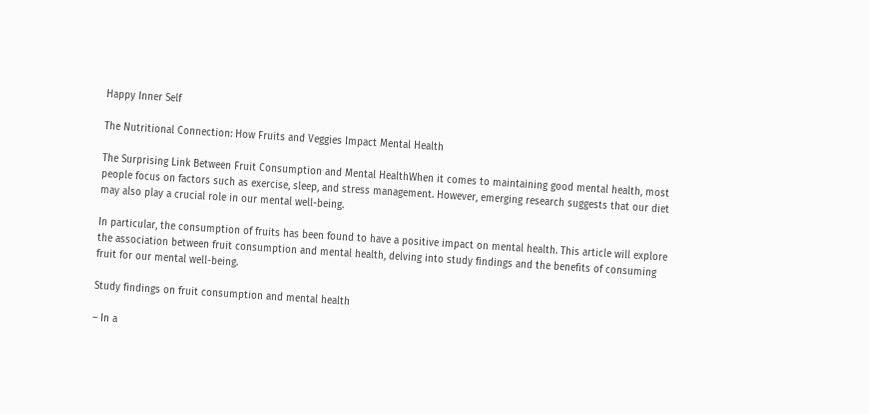Happy Inner Self

The Nutritional Connection: How Fruits and Veggies Impact Mental Health

The Surprising Link Between Fruit Consumption and Mental HealthWhen it comes to maintaining good mental health, most people focus on factors such as exercise, sleep, and stress management. However, emerging research suggests that our diet may also play a crucial role in our mental well-being.

In particular, the consumption of fruits has been found to have a positive impact on mental health. This article will explore the association between fruit consumption and mental health, delving into study findings and the benefits of consuming fruit for our mental well-being.

Study findings on fruit consumption and mental health

– In a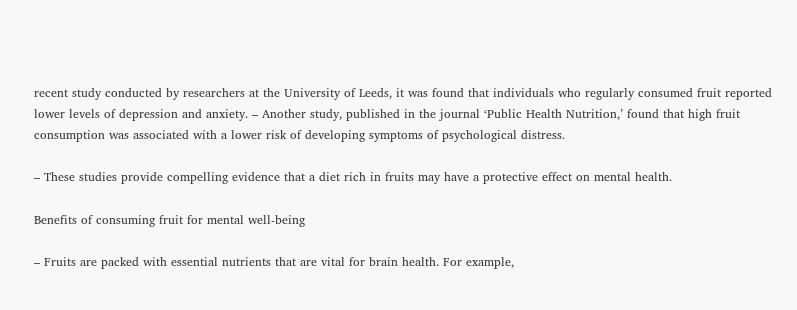recent study conducted by researchers at the University of Leeds, it was found that individuals who regularly consumed fruit reported lower levels of depression and anxiety. – Another study, published in the journal ‘Public Health Nutrition,’ found that high fruit consumption was associated with a lower risk of developing symptoms of psychological distress.

– These studies provide compelling evidence that a diet rich in fruits may have a protective effect on mental health.

Benefits of consuming fruit for mental well-being

– Fruits are packed with essential nutrients that are vital for brain health. For example,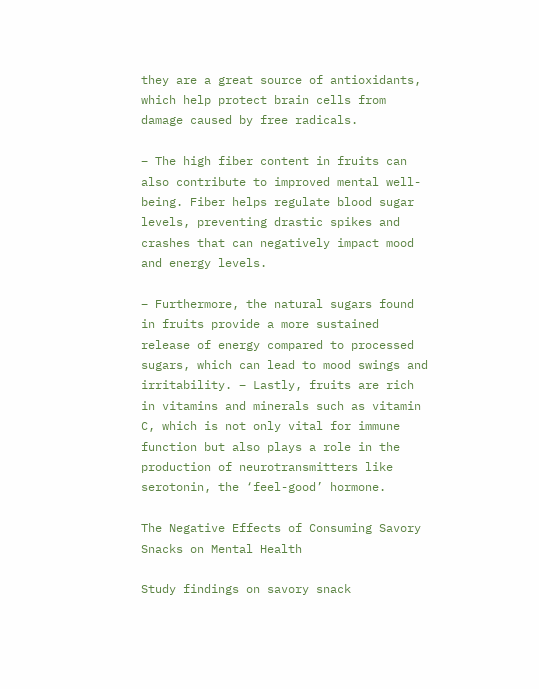they are a great source of antioxidants, which help protect brain cells from damage caused by free radicals.

– The high fiber content in fruits can also contribute to improved mental well-being. Fiber helps regulate blood sugar levels, preventing drastic spikes and crashes that can negatively impact mood and energy levels.

– Furthermore, the natural sugars found in fruits provide a more sustained release of energy compared to processed sugars, which can lead to mood swings and irritability. – Lastly, fruits are rich in vitamins and minerals such as vitamin C, which is not only vital for immune function but also plays a role in the production of neurotransmitters like serotonin, the ‘feel-good’ hormone.

The Negative Effects of Consuming Savory Snacks on Mental Health

Study findings on savory snack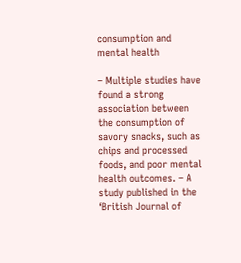consumption and mental health

– Multiple studies have found a strong association between the consumption of savory snacks, such as chips and processed foods, and poor mental health outcomes. – A study published in the ‘British Journal of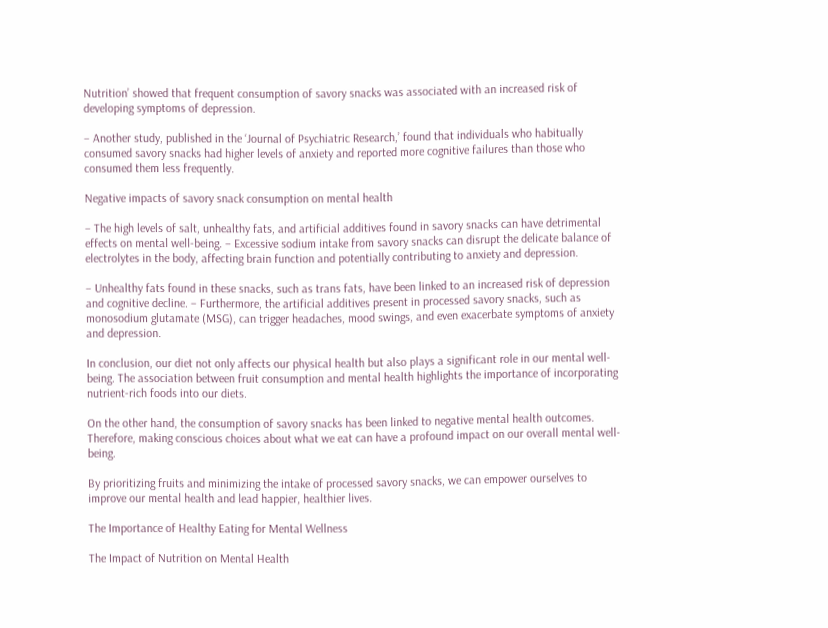Nutrition’ showed that frequent consumption of savory snacks was associated with an increased risk of developing symptoms of depression.

– Another study, published in the ‘Journal of Psychiatric Research,’ found that individuals who habitually consumed savory snacks had higher levels of anxiety and reported more cognitive failures than those who consumed them less frequently.

Negative impacts of savory snack consumption on mental health

– The high levels of salt, unhealthy fats, and artificial additives found in savory snacks can have detrimental effects on mental well-being. – Excessive sodium intake from savory snacks can disrupt the delicate balance of electrolytes in the body, affecting brain function and potentially contributing to anxiety and depression.

– Unhealthy fats found in these snacks, such as trans fats, have been linked to an increased risk of depression and cognitive decline. – Furthermore, the artificial additives present in processed savory snacks, such as monosodium glutamate (MSG), can trigger headaches, mood swings, and even exacerbate symptoms of anxiety and depression.

In conclusion, our diet not only affects our physical health but also plays a significant role in our mental well-being. The association between fruit consumption and mental health highlights the importance of incorporating nutrient-rich foods into our diets.

On the other hand, the consumption of savory snacks has been linked to negative mental health outcomes. Therefore, making conscious choices about what we eat can have a profound impact on our overall mental well-being.

By prioritizing fruits and minimizing the intake of processed savory snacks, we can empower ourselves to improve our mental health and lead happier, healthier lives.

The Importance of Healthy Eating for Mental Wellness

The Impact of Nutrition on Mental Health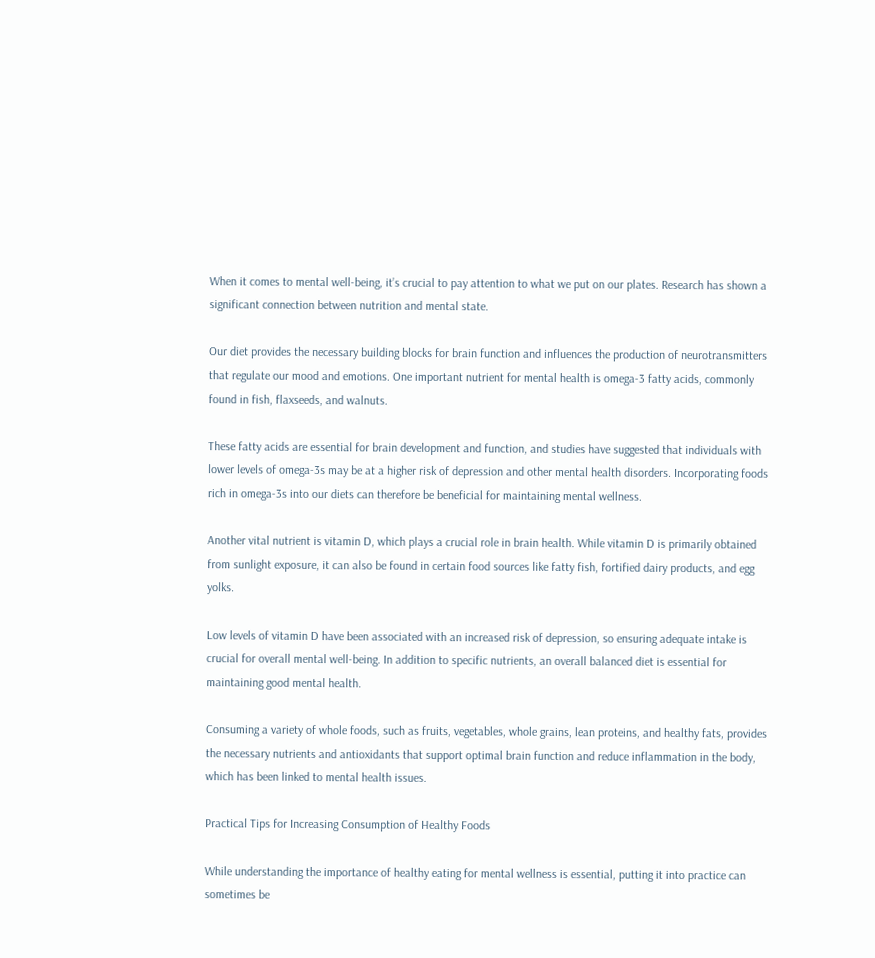When it comes to mental well-being, it’s crucial to pay attention to what we put on our plates. Research has shown a significant connection between nutrition and mental state.

Our diet provides the necessary building blocks for brain function and influences the production of neurotransmitters that regulate our mood and emotions. One important nutrient for mental health is omega-3 fatty acids, commonly found in fish, flaxseeds, and walnuts.

These fatty acids are essential for brain development and function, and studies have suggested that individuals with lower levels of omega-3s may be at a higher risk of depression and other mental health disorders. Incorporating foods rich in omega-3s into our diets can therefore be beneficial for maintaining mental wellness.

Another vital nutrient is vitamin D, which plays a crucial role in brain health. While vitamin D is primarily obtained from sunlight exposure, it can also be found in certain food sources like fatty fish, fortified dairy products, and egg yolks.

Low levels of vitamin D have been associated with an increased risk of depression, so ensuring adequate intake is crucial for overall mental well-being. In addition to specific nutrients, an overall balanced diet is essential for maintaining good mental health.

Consuming a variety of whole foods, such as fruits, vegetables, whole grains, lean proteins, and healthy fats, provides the necessary nutrients and antioxidants that support optimal brain function and reduce inflammation in the body, which has been linked to mental health issues.

Practical Tips for Increasing Consumption of Healthy Foods

While understanding the importance of healthy eating for mental wellness is essential, putting it into practice can sometimes be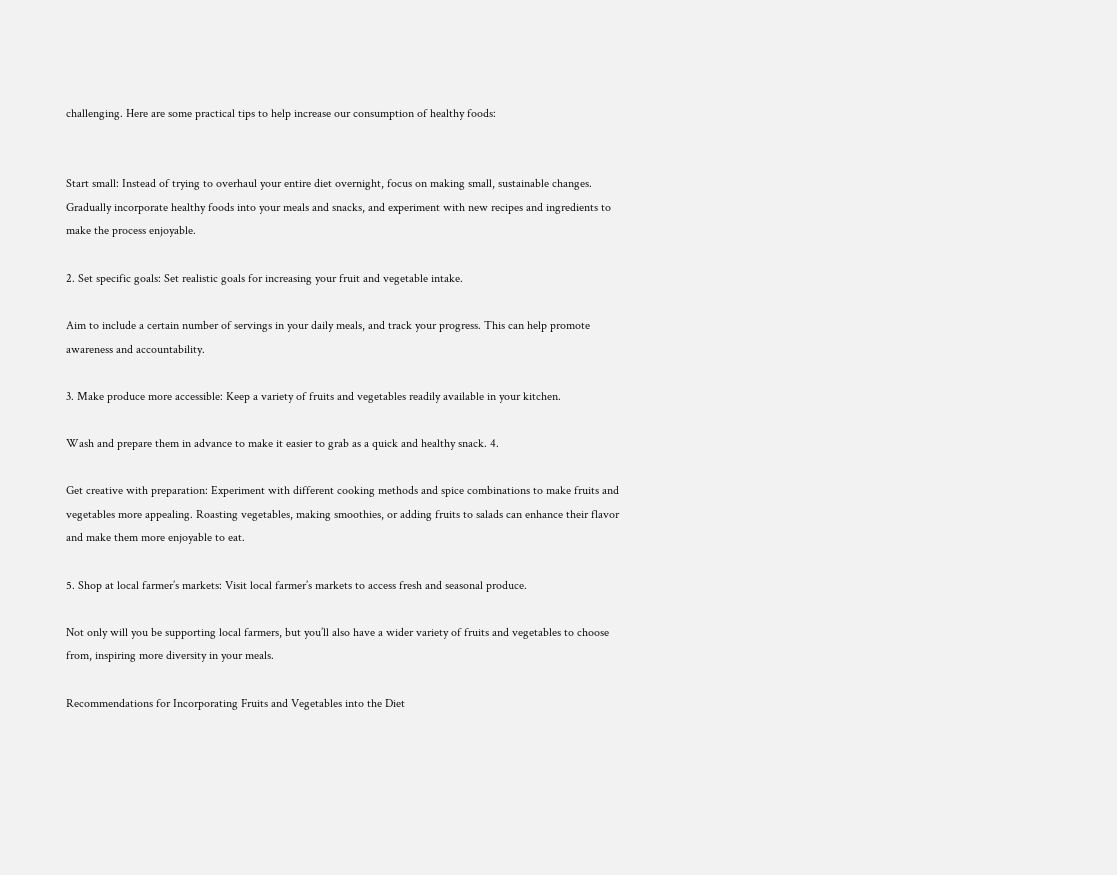challenging. Here are some practical tips to help increase our consumption of healthy foods:


Start small: Instead of trying to overhaul your entire diet overnight, focus on making small, sustainable changes. Gradually incorporate healthy foods into your meals and snacks, and experiment with new recipes and ingredients to make the process enjoyable.

2. Set specific goals: Set realistic goals for increasing your fruit and vegetable intake.

Aim to include a certain number of servings in your daily meals, and track your progress. This can help promote awareness and accountability.

3. Make produce more accessible: Keep a variety of fruits and vegetables readily available in your kitchen.

Wash and prepare them in advance to make it easier to grab as a quick and healthy snack. 4.

Get creative with preparation: Experiment with different cooking methods and spice combinations to make fruits and vegetables more appealing. Roasting vegetables, making smoothies, or adding fruits to salads can enhance their flavor and make them more enjoyable to eat.

5. Shop at local farmer’s markets: Visit local farmer’s markets to access fresh and seasonal produce.

Not only will you be supporting local farmers, but you’ll also have a wider variety of fruits and vegetables to choose from, inspiring more diversity in your meals.

Recommendations for Incorporating Fruits and Vegetables into the Diet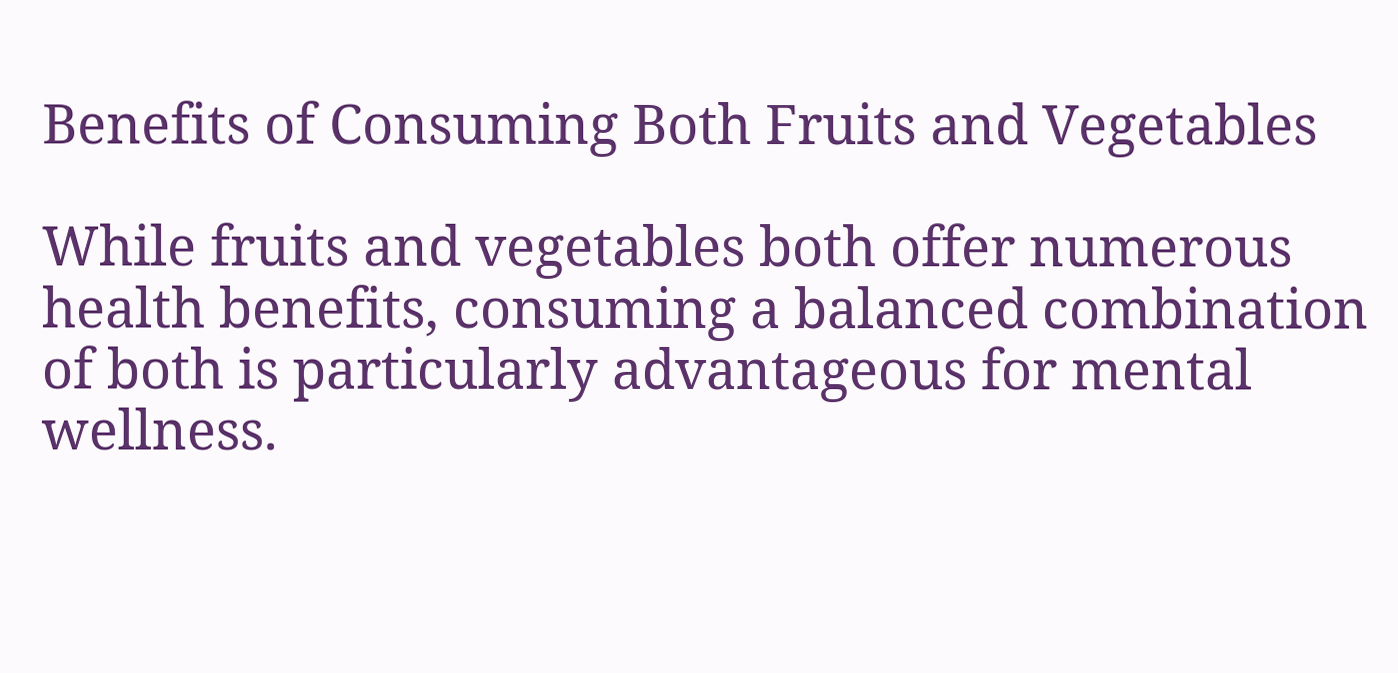Benefits of Consuming Both Fruits and Vegetables

While fruits and vegetables both offer numerous health benefits, consuming a balanced combination of both is particularly advantageous for mental wellness.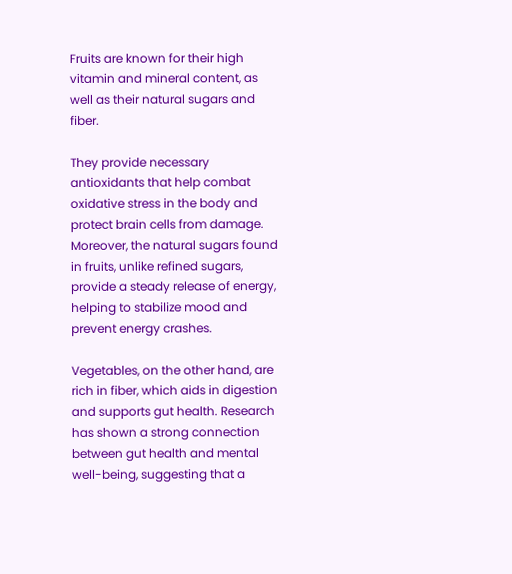Fruits are known for their high vitamin and mineral content, as well as their natural sugars and fiber.

They provide necessary antioxidants that help combat oxidative stress in the body and protect brain cells from damage. Moreover, the natural sugars found in fruits, unlike refined sugars, provide a steady release of energy, helping to stabilize mood and prevent energy crashes.

Vegetables, on the other hand, are rich in fiber, which aids in digestion and supports gut health. Research has shown a strong connection between gut health and mental well-being, suggesting that a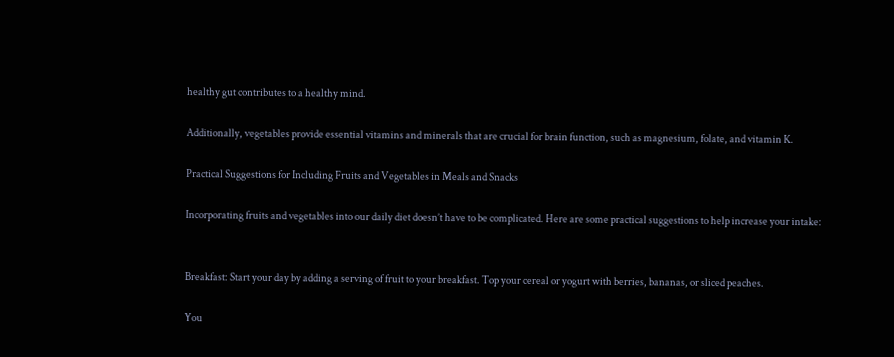healthy gut contributes to a healthy mind.

Additionally, vegetables provide essential vitamins and minerals that are crucial for brain function, such as magnesium, folate, and vitamin K.

Practical Suggestions for Including Fruits and Vegetables in Meals and Snacks

Incorporating fruits and vegetables into our daily diet doesn’t have to be complicated. Here are some practical suggestions to help increase your intake:


Breakfast: Start your day by adding a serving of fruit to your breakfast. Top your cereal or yogurt with berries, bananas, or sliced peaches.

You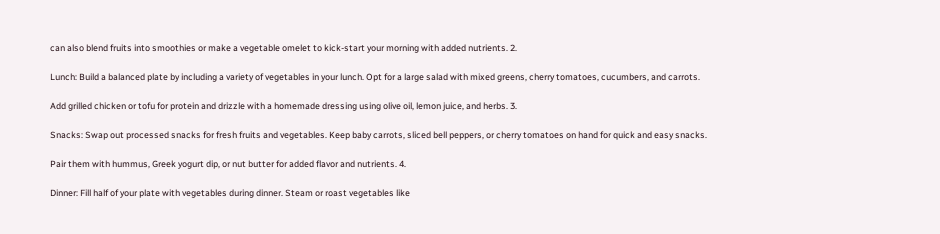can also blend fruits into smoothies or make a vegetable omelet to kick-start your morning with added nutrients. 2.

Lunch: Build a balanced plate by including a variety of vegetables in your lunch. Opt for a large salad with mixed greens, cherry tomatoes, cucumbers, and carrots.

Add grilled chicken or tofu for protein and drizzle with a homemade dressing using olive oil, lemon juice, and herbs. 3.

Snacks: Swap out processed snacks for fresh fruits and vegetables. Keep baby carrots, sliced bell peppers, or cherry tomatoes on hand for quick and easy snacks.

Pair them with hummus, Greek yogurt dip, or nut butter for added flavor and nutrients. 4.

Dinner: Fill half of your plate with vegetables during dinner. Steam or roast vegetables like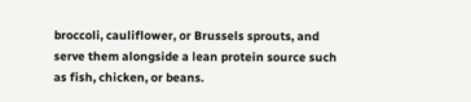broccoli, cauliflower, or Brussels sprouts, and serve them alongside a lean protein source such as fish, chicken, or beans.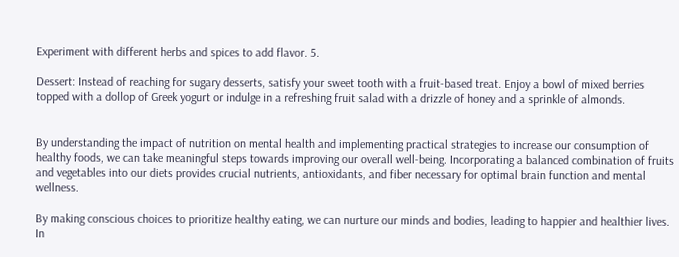Experiment with different herbs and spices to add flavor. 5.

Dessert: Instead of reaching for sugary desserts, satisfy your sweet tooth with a fruit-based treat. Enjoy a bowl of mixed berries topped with a dollop of Greek yogurt or indulge in a refreshing fruit salad with a drizzle of honey and a sprinkle of almonds.


By understanding the impact of nutrition on mental health and implementing practical strategies to increase our consumption of healthy foods, we can take meaningful steps towards improving our overall well-being. Incorporating a balanced combination of fruits and vegetables into our diets provides crucial nutrients, antioxidants, and fiber necessary for optimal brain function and mental wellness.

By making conscious choices to prioritize healthy eating, we can nurture our minds and bodies, leading to happier and healthier lives. In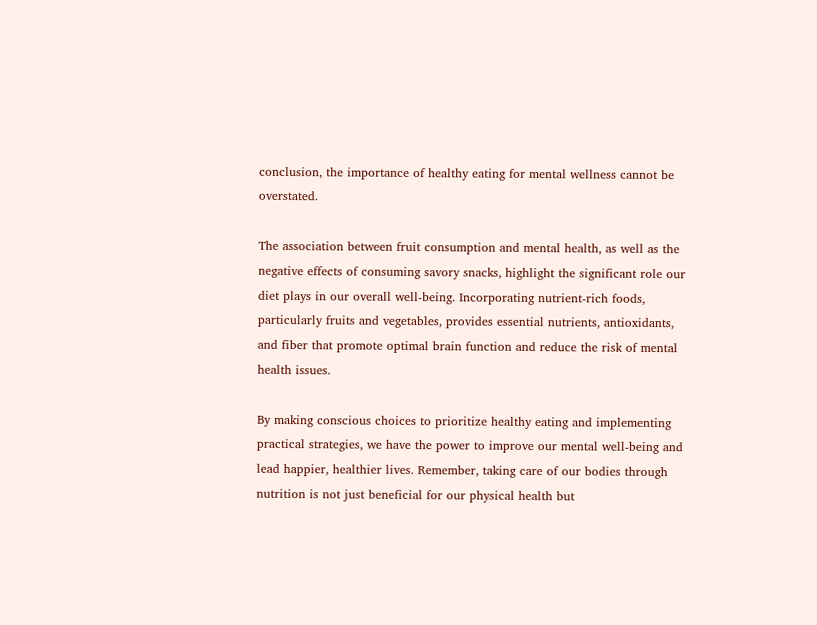conclusion, the importance of healthy eating for mental wellness cannot be overstated.

The association between fruit consumption and mental health, as well as the negative effects of consuming savory snacks, highlight the significant role our diet plays in our overall well-being. Incorporating nutrient-rich foods, particularly fruits and vegetables, provides essential nutrients, antioxidants, and fiber that promote optimal brain function and reduce the risk of mental health issues.

By making conscious choices to prioritize healthy eating and implementing practical strategies, we have the power to improve our mental well-being and lead happier, healthier lives. Remember, taking care of our bodies through nutrition is not just beneficial for our physical health but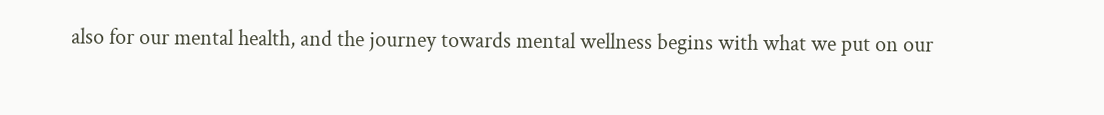also for our mental health, and the journey towards mental wellness begins with what we put on our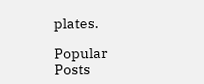plates.

Popular Posts